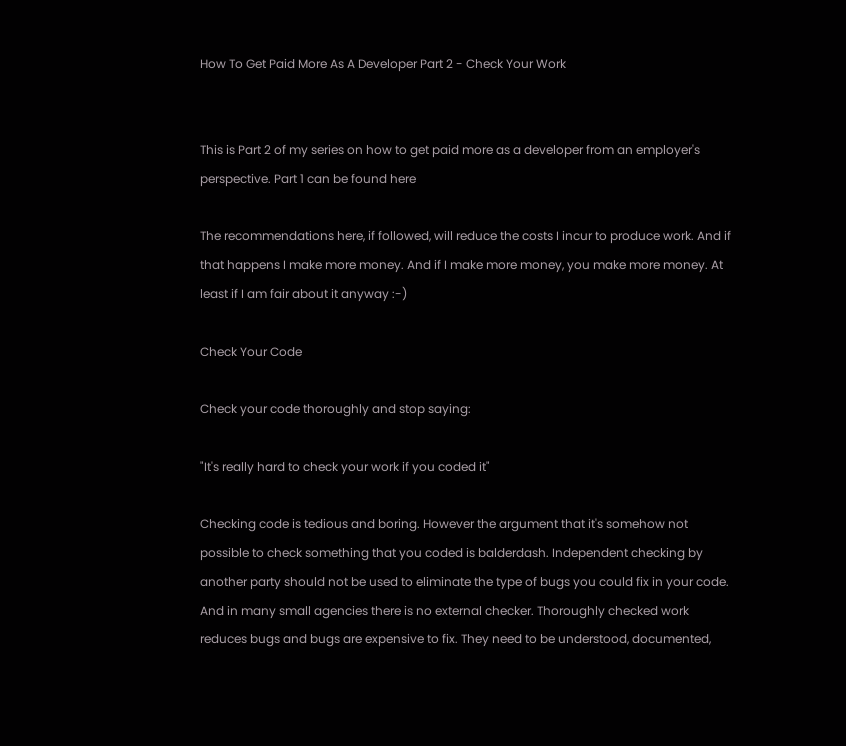How To Get Paid More As A Developer Part 2 - Check Your Work


This is Part 2 of my series on how to get paid more as a developer from an employer's perspective. Part 1 can be found here

The recommendations here, if followed, will reduce the costs I incur to produce work. And if that happens I make more money. And if I make more money, you make more money. At least if I am fair about it anyway :-)

Check Your Code

Check your code thoroughly and stop saying:

"It's really hard to check your work if you coded it"

Checking code is tedious and boring. However the argument that it's somehow not possible to check something that you coded is balderdash. Independent checking by another party should not be used to eliminate the type of bugs you could fix in your code. And in many small agencies there is no external checker. Thoroughly checked work reduces bugs and bugs are expensive to fix. They need to be understood, documented,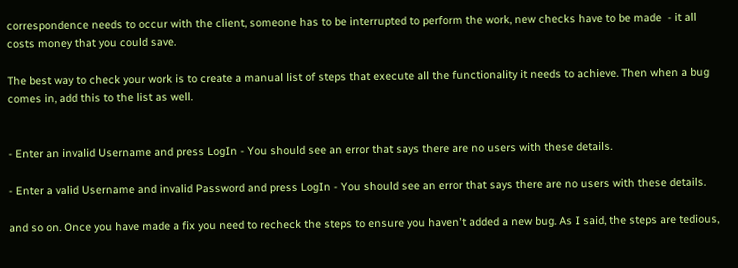correspondence needs to occur with the client, someone has to be interrupted to perform the work, new checks have to be made  - it all costs money that you could save.

The best way to check your work is to create a manual list of steps that execute all the functionality it needs to achieve. Then when a bug comes in, add this to the list as well.


- Enter an invalid Username and press LogIn - You should see an error that says there are no users with these details.

- Enter a valid Username and invalid Password and press LogIn - You should see an error that says there are no users with these details.

and so on. Once you have made a fix you need to recheck the steps to ensure you haven't added a new bug. As I said, the steps are tedious,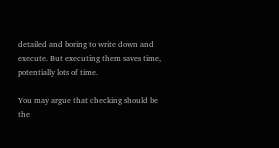detailed and boring to write down and execute. But executing them saves time, potentially lots of time.

You may argue that checking should be the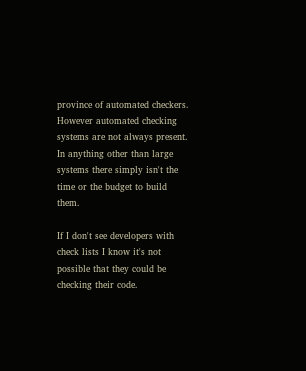province of automated checkers. However automated checking systems are not always present. In anything other than large systems there simply isn't the time or the budget to build them.

If I don't see developers with check lists I know it's not possible that they could be checking their code.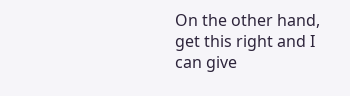On the other hand, get this right and I can give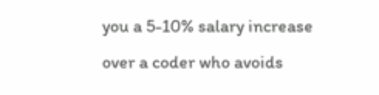you a 5-10% salary increase over a coder who avoids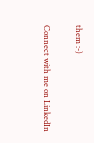them :-)

Connect with me on LinkedIn